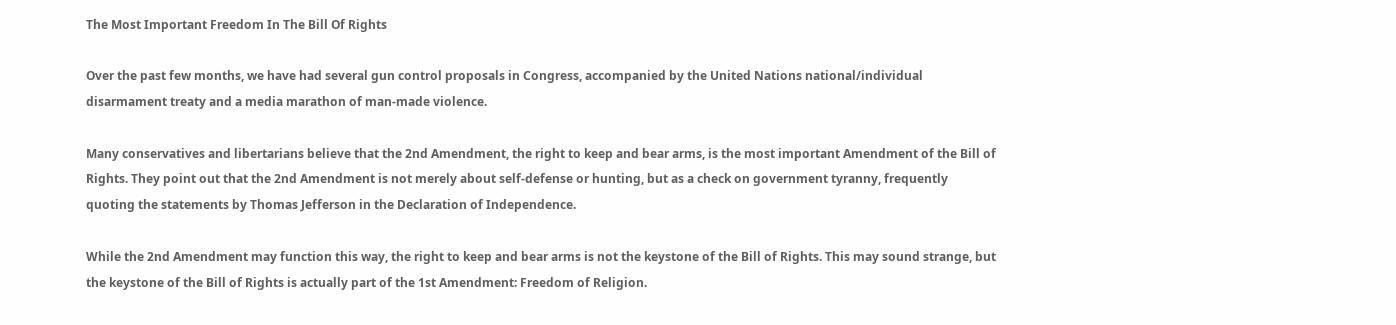The Most Important Freedom In The Bill Of Rights

Over the past few months, we have had several gun control proposals in Congress, accompanied by the United Nations national/individual disarmament treaty and a media marathon of man-made violence.

Many conservatives and libertarians believe that the 2nd Amendment, the right to keep and bear arms, is the most important Amendment of the Bill of Rights. They point out that the 2nd Amendment is not merely about self-defense or hunting, but as a check on government tyranny, frequently quoting the statements by Thomas Jefferson in the Declaration of Independence.

While the 2nd Amendment may function this way, the right to keep and bear arms is not the keystone of the Bill of Rights. This may sound strange, but the keystone of the Bill of Rights is actually part of the 1st Amendment: Freedom of Religion.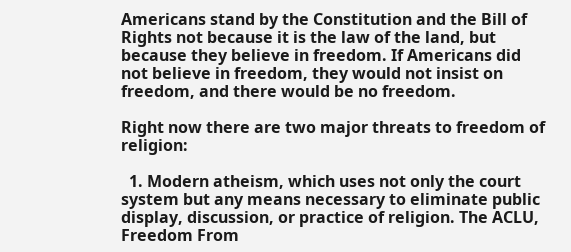Americans stand by the Constitution and the Bill of Rights not because it is the law of the land, but because they believe in freedom. If Americans did not believe in freedom, they would not insist on freedom, and there would be no freedom.

Right now there are two major threats to freedom of religion:

  1. Modern atheism, which uses not only the court system but any means necessary to eliminate public display, discussion, or practice of religion. The ACLU, Freedom From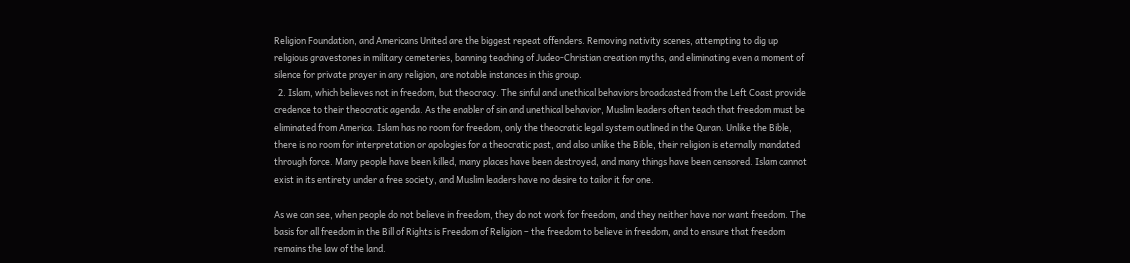Religion Foundation, and Americans United are the biggest repeat offenders. Removing nativity scenes, attempting to dig up religious gravestones in military cemeteries, banning teaching of Judeo-Christian creation myths, and eliminating even a moment of silence for private prayer in any religion, are notable instances in this group.
  2. Islam, which believes not in freedom, but theocracy. The sinful and unethical behaviors broadcasted from the Left Coast provide credence to their theocratic agenda. As the enabler of sin and unethical behavior, Muslim leaders often teach that freedom must be eliminated from America. Islam has no room for freedom, only the theocratic legal system outlined in the Quran. Unlike the Bible, there is no room for interpretation or apologies for a theocratic past, and also unlike the Bible, their religion is eternally mandated through force. Many people have been killed, many places have been destroyed, and many things have been censored. Islam cannot exist in its entirety under a free society, and Muslim leaders have no desire to tailor it for one.

As we can see, when people do not believe in freedom, they do not work for freedom, and they neither have nor want freedom. The basis for all freedom in the Bill of Rights is Freedom of Religion – the freedom to believe in freedom, and to ensure that freedom remains the law of the land.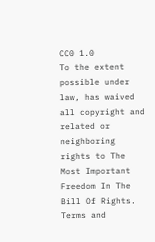CC0 1.0
To the extent possible under law, has waived all copyright and related or neighboring rights to The Most Important Freedom In The Bill Of Rights. Terms and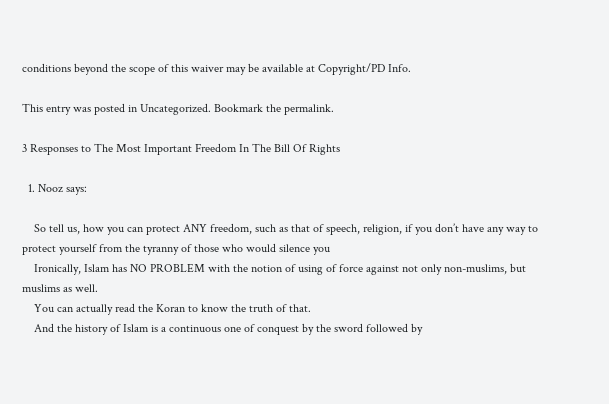conditions beyond the scope of this waiver may be available at Copyright/PD Info.

This entry was posted in Uncategorized. Bookmark the permalink.

3 Responses to The Most Important Freedom In The Bill Of Rights

  1. Nooz says:

    So tell us, how you can protect ANY freedom, such as that of speech, religion, if you don’t have any way to protect yourself from the tyranny of those who would silence you
    Ironically, Islam has NO PROBLEM with the notion of using of force against not only non-muslims, but muslims as well.
    You can actually read the Koran to know the truth of that.
    And the history of Islam is a continuous one of conquest by the sword followed by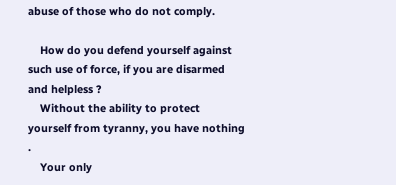abuse of those who do not comply.

    How do you defend yourself against such use of force, if you are disarmed and helpless ?
    Without the ability to protect yourself from tyranny, you have nothing .
    Your only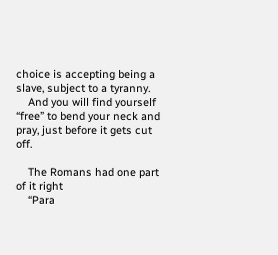choice is accepting being a slave, subject to a tyranny.
    And you will find yourself “free” to bend your neck and pray, just before it gets cut off.

    The Romans had one part of it right
    “Para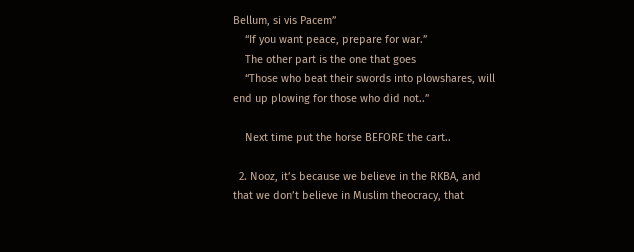Bellum, si vis Pacem”
    “If you want peace, prepare for war.”
    The other part is the one that goes
    “Those who beat their swords into plowshares, will end up plowing for those who did not..”

    Next time put the horse BEFORE the cart..

  2. Nooz, it’s because we believe in the RKBA, and that we don’t believe in Muslim theocracy, that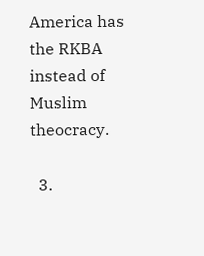America has the RKBA instead of Muslim theocracy.

  3.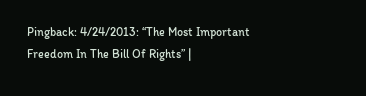Pingback: 4/24/2013: “The Most Important Freedom In The Bill Of Rights” |